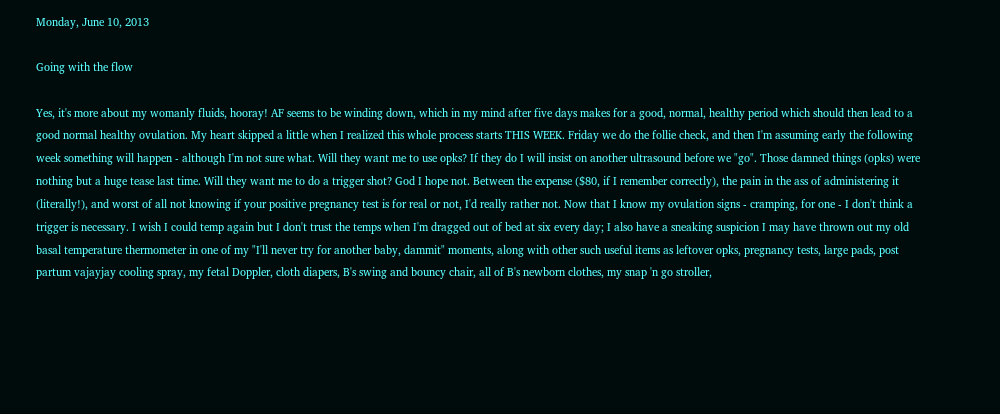Monday, June 10, 2013

Going with the flow

Yes, it's more about my womanly fluids, hooray! AF seems to be winding down, which in my mind after five days makes for a good, normal, healthy period which should then lead to a good normal healthy ovulation. My heart skipped a little when I realized this whole process starts THIS WEEK. Friday we do the follie check, and then I'm assuming early the following week something will happen - although I'm not sure what. Will they want me to use opks? If they do I will insist on another ultrasound before we "go". Those damned things (opks) were nothing but a huge tease last time. Will they want me to do a trigger shot? God I hope not. Between the expense ($80, if I remember correctly), the pain in the ass of administering it (literally!), and worst of all not knowing if your positive pregnancy test is for real or not, I'd really rather not. Now that I know my ovulation signs - cramping, for one - I don't think a trigger is necessary. I wish I could temp again but I don't trust the temps when I'm dragged out of bed at six every day; I also have a sneaking suspicion I may have thrown out my old basal temperature thermometer in one of my "I'll never try for another baby, dammit" moments, along with other such useful items as leftover opks, pregnancy tests, large pads, post partum vajayjay cooling spray, my fetal Doppler, cloth diapers, B's swing and bouncy chair, all of B's newborn clothes, my snap 'n go stroller,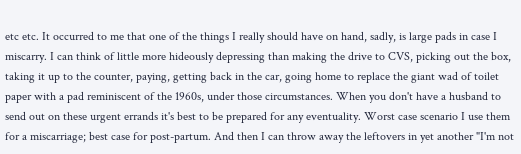etc etc. It occurred to me that one of the things I really should have on hand, sadly, is large pads in case I miscarry. I can think of little more hideously depressing than making the drive to CVS, picking out the box, taking it up to the counter, paying, getting back in the car, going home to replace the giant wad of toilet paper with a pad reminiscent of the 1960s, under those circumstances. When you don't have a husband to send out on these urgent errands it's best to be prepared for any eventuality. Worst case scenario I use them for a miscarriage; best case for post-partum. And then I can throw away the leftovers in yet another "I'm not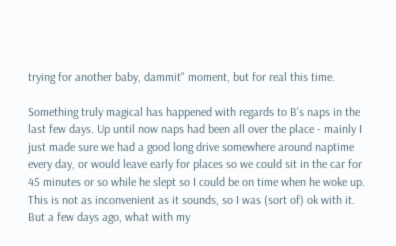trying for another baby, dammit" moment, but for real this time.

Something truly magical has happened with regards to B's naps in the last few days. Up until now naps had been all over the place - mainly I just made sure we had a good long drive somewhere around naptime every day, or would leave early for places so we could sit in the car for 45 minutes or so while he slept so I could be on time when he woke up. This is not as inconvenient as it sounds, so I was (sort of) ok with it. But a few days ago, what with my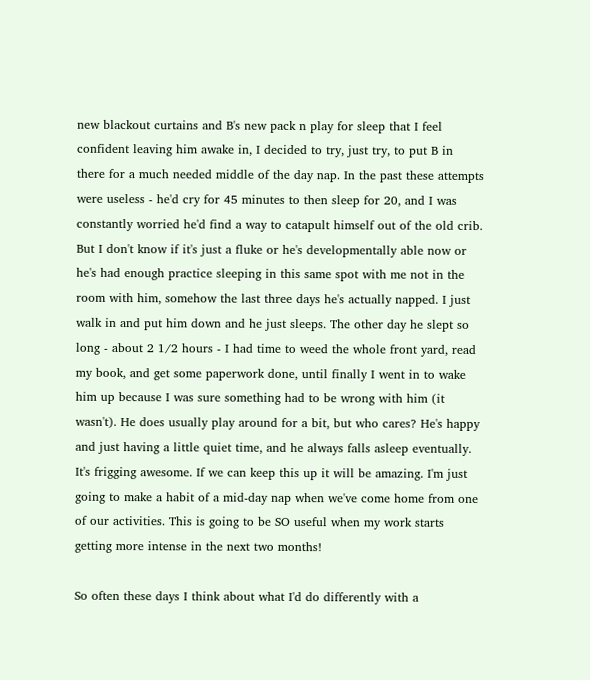new blackout curtains and B's new pack n play for sleep that I feel confident leaving him awake in, I decided to try, just try, to put B in there for a much needed middle of the day nap. In the past these attempts were useless - he'd cry for 45 minutes to then sleep for 20, and I was constantly worried he'd find a way to catapult himself out of the old crib. But I don't know if it's just a fluke or he's developmentally able now or he's had enough practice sleeping in this same spot with me not in the room with him, somehow the last three days he's actually napped. I just walk in and put him down and he just sleeps. The other day he slept so long - about 2 1/2 hours - I had time to weed the whole front yard, read my book, and get some paperwork done, until finally I went in to wake him up because I was sure something had to be wrong with him (it wasn't). He does usually play around for a bit, but who cares? He's happy and just having a little quiet time, and he always falls asleep eventually. It's frigging awesome. If we can keep this up it will be amazing. I'm just going to make a habit of a mid-day nap when we've come home from one of our activities. This is going to be SO useful when my work starts getting more intense in the next two months!

So often these days I think about what I'd do differently with a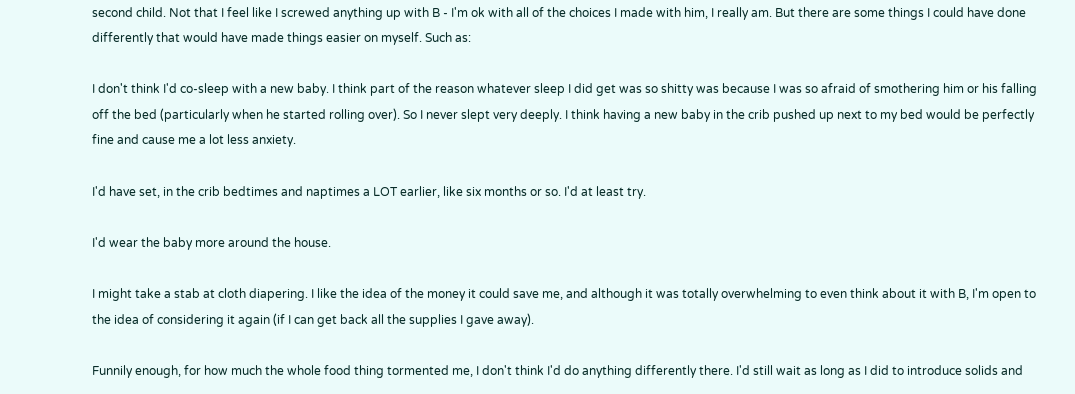second child. Not that I feel like I screwed anything up with B - I'm ok with all of the choices I made with him, I really am. But there are some things I could have done differently that would have made things easier on myself. Such as:

I don't think I'd co-sleep with a new baby. I think part of the reason whatever sleep I did get was so shitty was because I was so afraid of smothering him or his falling off the bed (particularly when he started rolling over). So I never slept very deeply. I think having a new baby in the crib pushed up next to my bed would be perfectly fine and cause me a lot less anxiety.

I'd have set, in the crib bedtimes and naptimes a LOT earlier, like six months or so. I'd at least try.

I'd wear the baby more around the house.

I might take a stab at cloth diapering. I like the idea of the money it could save me, and although it was totally overwhelming to even think about it with B, I'm open to the idea of considering it again (if I can get back all the supplies I gave away).

Funnily enough, for how much the whole food thing tormented me, I don't think I'd do anything differently there. I'd still wait as long as I did to introduce solids and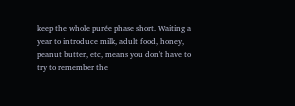keep the whole purée phase short. Waiting a year to introduce milk, adult food, honey, peanut butter, etc, means you don't have to try to remember the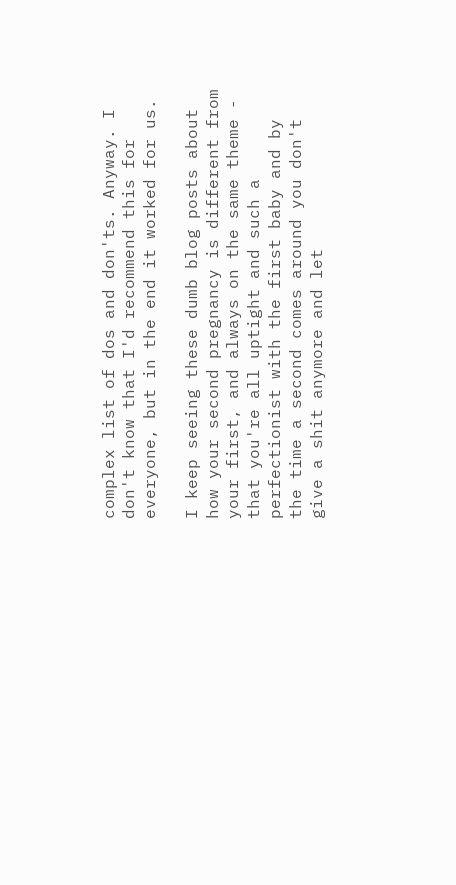complex list of dos and don'ts. Anyway. I don't know that I'd recommend this for everyone, but in the end it worked for us.

I keep seeing these dumb blog posts about how your second pregnancy is different from your first, and always on the same theme - that you're all uptight and such a perfectionist with the first baby and by the time a second comes around you don't give a shit anymore and let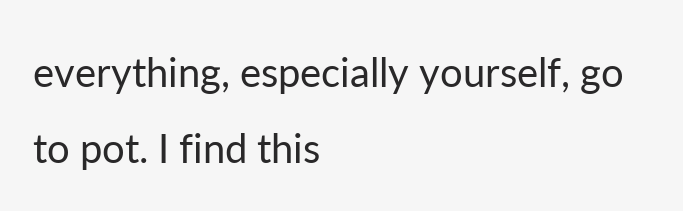everything, especially yourself, go to pot. I find this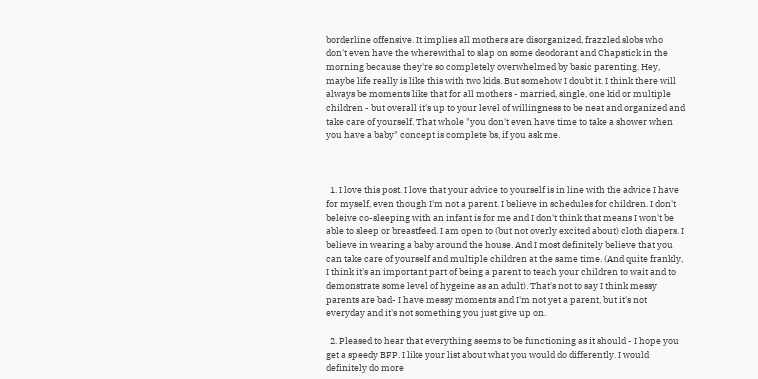borderline offensive. It implies all mothers are disorganized, frazzled slobs who don't even have the wherewithal to slap on some deodorant and Chapstick in the morning because they're so completely overwhelmed by basic parenting. Hey, maybe life really is like this with two kids. But somehow I doubt it. I think there will always be moments like that for all mothers - married, single, one kid or multiple children - but overall it's up to your level of willingness to be neat and organized and take care of yourself. That whole "you don't even have time to take a shower when you have a baby" concept is complete bs, if you ask me.



  1. I love this post. I love that your advice to yourself is in line with the advice I have for myself, even though I'm not a parent. I believe in schedules for children. I don't beleive co-sleeping with an infant is for me and I don't think that means I won't be able to sleep or breastfeed. I am open to (but not overly excited about) cloth diapers. I believe in wearing a baby around the house. And I most definitely believe that you can take care of yourself and multiple children at the same time. (And quite frankly, I think it's an important part of being a parent to teach your children to wait and to demonstrate some level of hygeine as an adult). That's not to say I think messy parents are bad- I have messy moments and I'm not yet a parent, but it's not everyday and it's not something you just give up on.

  2. Pleased to hear that everything seems to be functioning as it should - I hope you get a speedy BFP. I like your list about what you would do differently. I would definitely do more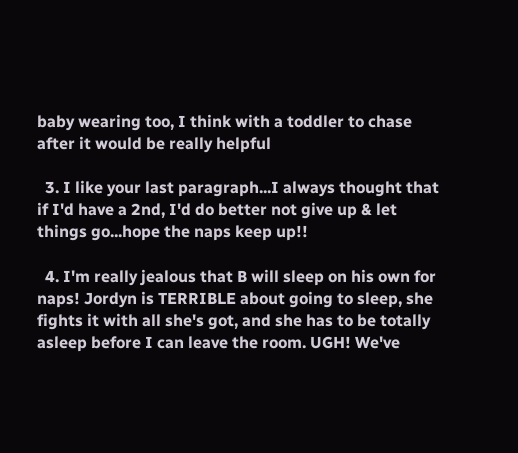baby wearing too, I think with a toddler to chase after it would be really helpful

  3. I like your last paragraph...I always thought that if I'd have a 2nd, I'd do better not give up & let things go...hope the naps keep up!!

  4. I'm really jealous that B will sleep on his own for naps! Jordyn is TERRIBLE about going to sleep, she fights it with all she's got, and she has to be totally asleep before I can leave the room. UGH! We've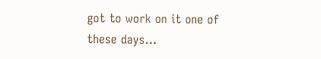got to work on it one of these days...